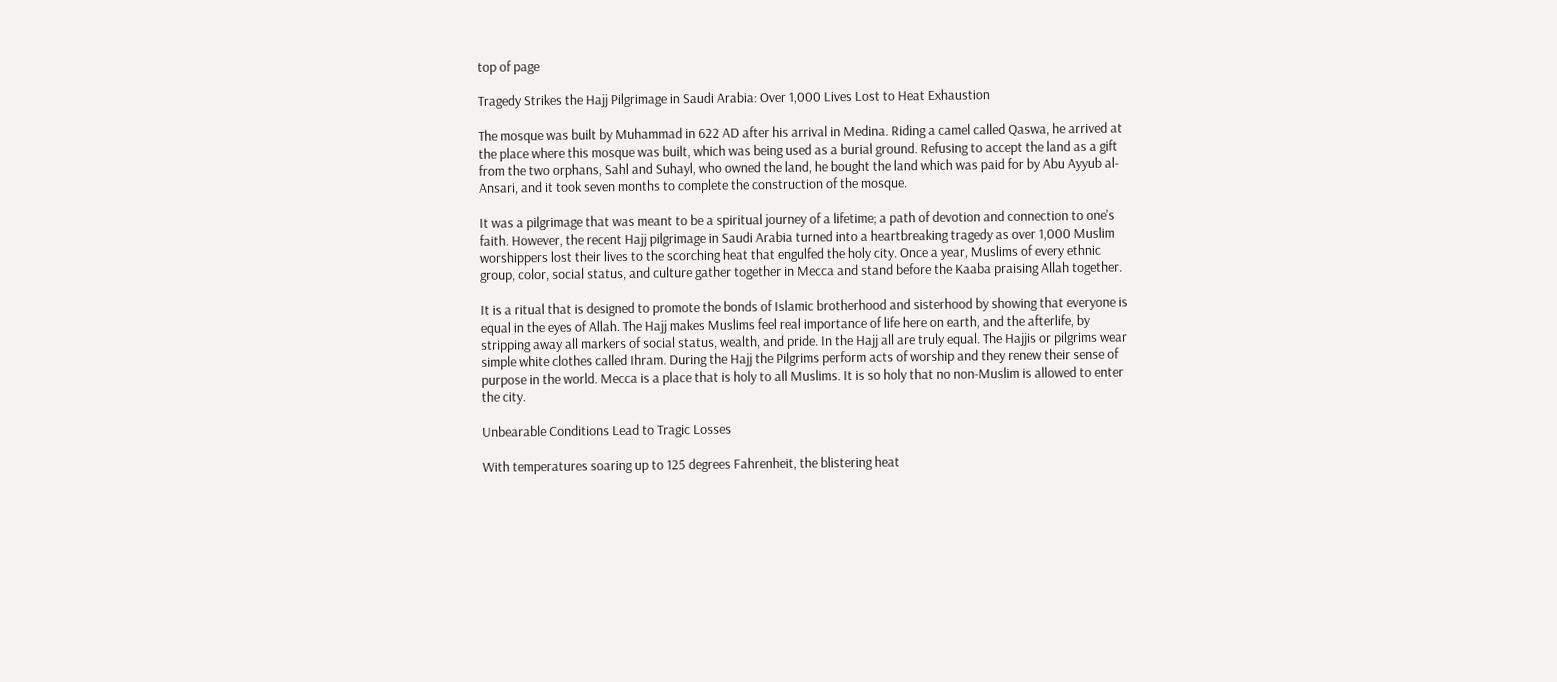top of page

Tragedy Strikes the Hajj Pilgrimage in Saudi Arabia: Over 1,000 Lives Lost to Heat Exhaustion

The mosque was built by Muhammad in 622 AD after his arrival in Medina. Riding a camel called Qaswa, he arrived at the place where this mosque was built, which was being used as a burial ground. Refusing to accept the land as a gift from the two orphans, Sahl and Suhayl, who owned the land, he bought the land which was paid for by Abu Ayyub al-Ansari, and it took seven months to complete the construction of the mosque.

It was a pilgrimage that was meant to be a spiritual journey of a lifetime; a path of devotion and connection to one's faith. However, the recent Hajj pilgrimage in Saudi Arabia turned into a heartbreaking tragedy as over 1,000 Muslim worshippers lost their lives to the scorching heat that engulfed the holy city. Once a year, Muslims of every ethnic group, color, social status, and culture gather together in Mecca and stand before the Kaaba praising Allah together.

It is a ritual that is designed to promote the bonds of Islamic brotherhood and sisterhood by showing that everyone is equal in the eyes of Allah. The Hajj makes Muslims feel real importance of life here on earth, and the afterlife, by stripping away all markers of social status, wealth, and pride. In the Hajj all are truly equal. The Hajjis or pilgrims wear simple white clothes called Ihram. During the Hajj the Pilgrims perform acts of worship and they renew their sense of purpose in the world. Mecca is a place that is holy to all Muslims. It is so holy that no non-Muslim is allowed to enter the city.

Unbearable Conditions Lead to Tragic Losses

With temperatures soaring up to 125 degrees Fahrenheit, the blistering heat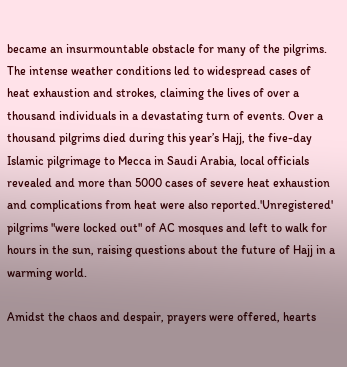became an insurmountable obstacle for many of the pilgrims. The intense weather conditions led to widespread cases of heat exhaustion and strokes, claiming the lives of over a thousand individuals in a devastating turn of events. Over a thousand pilgrims died during this year’s Hajj, the five-day Islamic pilgrimage to Mecca in Saudi Arabia, local officials revealed and more than 5000 cases of severe heat exhaustion and complications from heat were also reported.'Unregistered' pilgrims "were locked out" of AC mosques and left to walk for hours in the sun, raising questions about the future of Hajj in a warming world.

Amidst the chaos and despair, prayers were offered, hearts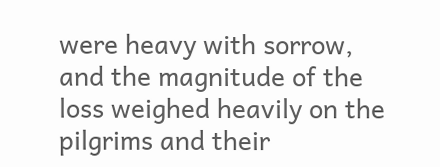were heavy with sorrow, and the magnitude of the loss weighed heavily on the pilgrims and their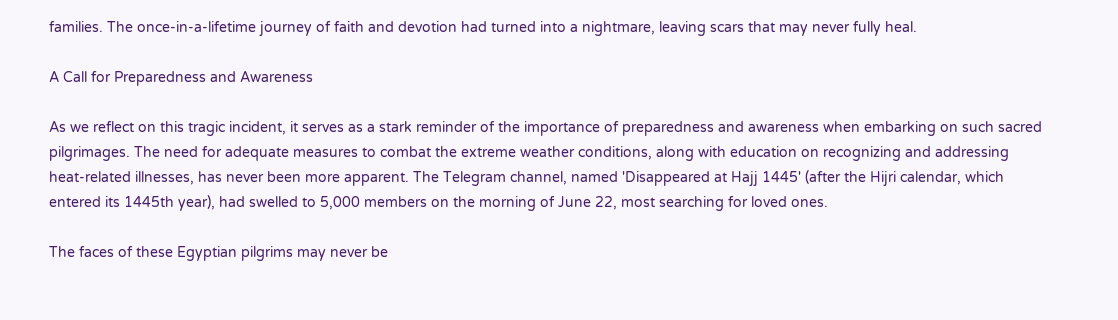families. The once-in-a-lifetime journey of faith and devotion had turned into a nightmare, leaving scars that may never fully heal.

A Call for Preparedness and Awareness

As we reflect on this tragic incident, it serves as a stark reminder of the importance of preparedness and awareness when embarking on such sacred pilgrimages. The need for adequate measures to combat the extreme weather conditions, along with education on recognizing and addressing heat-related illnesses, has never been more apparent. The Telegram channel, named 'Disappeared at Hajj 1445' (after the Hijri calendar, which entered its 1445th year), had swelled to 5,000 members on the morning of June 22, most searching for loved ones.

The faces of these Egyptian pilgrims may never be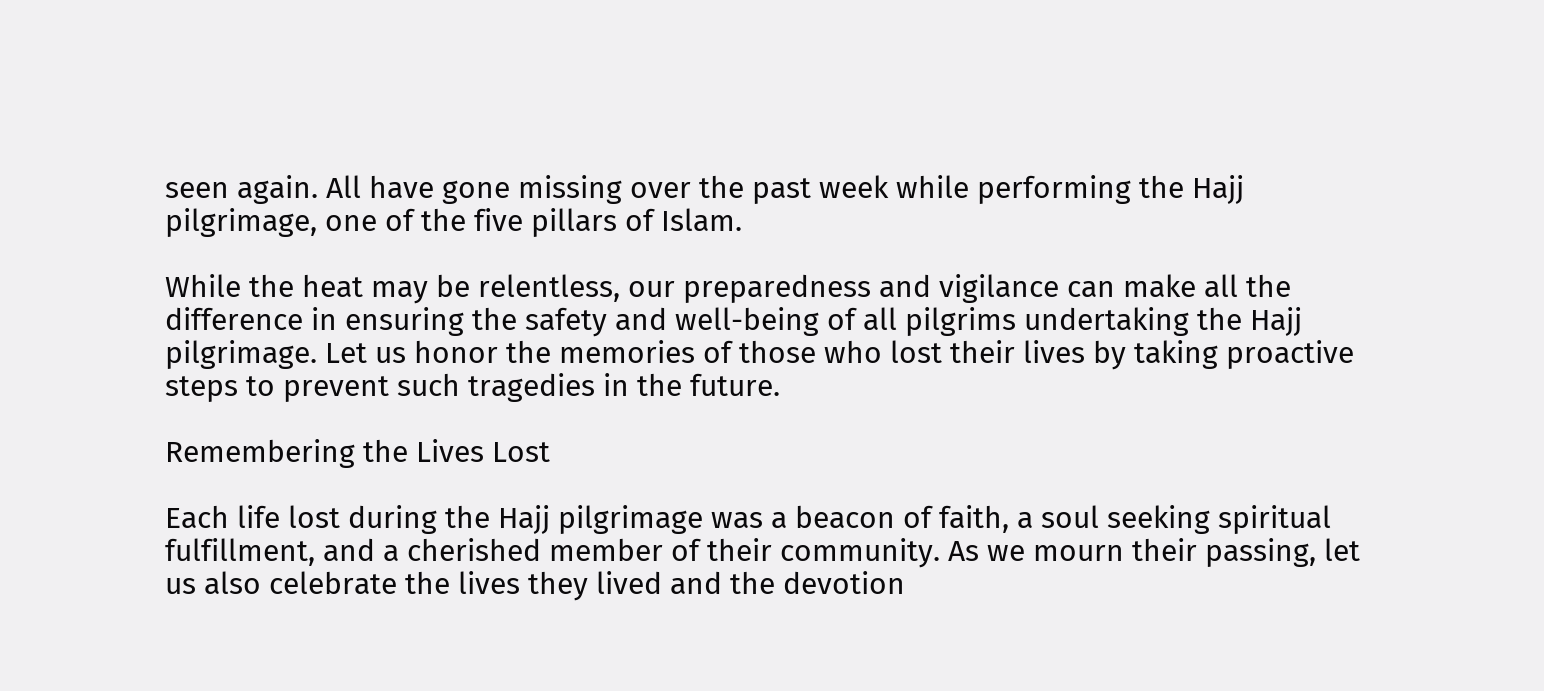seen again. All have gone missing over the past week while performing the Hajj pilgrimage, one of the five pillars of Islam.

While the heat may be relentless, our preparedness and vigilance can make all the difference in ensuring the safety and well-being of all pilgrims undertaking the Hajj pilgrimage. Let us honor the memories of those who lost their lives by taking proactive steps to prevent such tragedies in the future.

Remembering the Lives Lost

Each life lost during the Hajj pilgrimage was a beacon of faith, a soul seeking spiritual fulfillment, and a cherished member of their community. As we mourn their passing, let us also celebrate the lives they lived and the devotion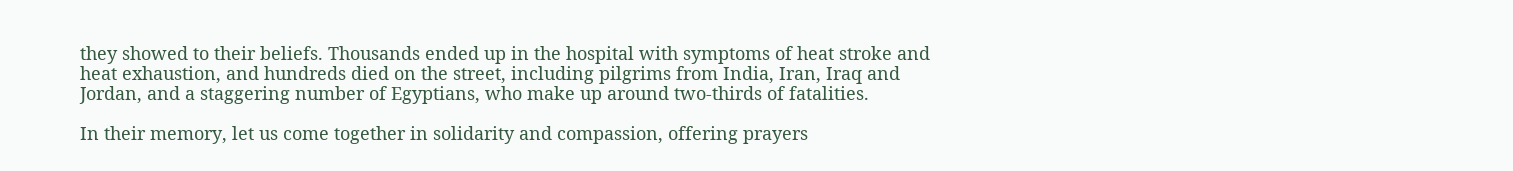they showed to their beliefs. Thousands ended up in the hospital with symptoms of heat stroke and heat exhaustion, and hundreds died on the street, including pilgrims from India, Iran, Iraq and Jordan, and a staggering number of Egyptians, who make up around two-thirds of fatalities.

In their memory, let us come together in solidarity and compassion, offering prayers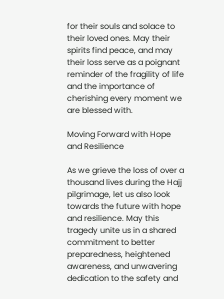for their souls and solace to their loved ones. May their spirits find peace, and may their loss serve as a poignant reminder of the fragility of life and the importance of cherishing every moment we are blessed with.

Moving Forward with Hope and Resilience

As we grieve the loss of over a thousand lives during the Hajj pilgrimage, let us also look towards the future with hope and resilience. May this tragedy unite us in a shared commitment to better preparedness, heightened awareness, and unwavering dedication to the safety and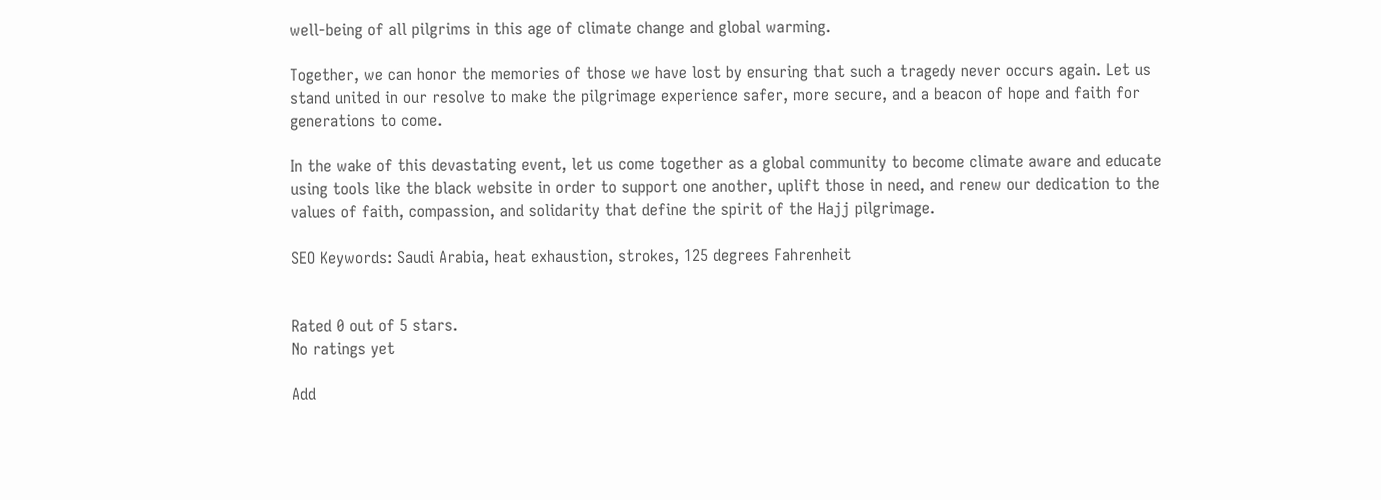well-being of all pilgrims in this age of climate change and global warming.

Together, we can honor the memories of those we have lost by ensuring that such a tragedy never occurs again. Let us stand united in our resolve to make the pilgrimage experience safer, more secure, and a beacon of hope and faith for generations to come.

In the wake of this devastating event, let us come together as a global community to become climate aware and educate using tools like the black website in order to support one another, uplift those in need, and renew our dedication to the values of faith, compassion, and solidarity that define the spirit of the Hajj pilgrimage.

SEO Keywords: Saudi Arabia, heat exhaustion, strokes, 125 degrees Fahrenheit


Rated 0 out of 5 stars.
No ratings yet

Add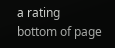a rating
bottom of page